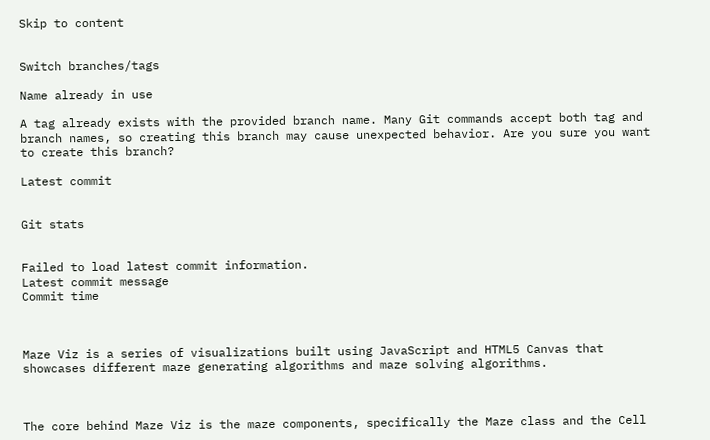Skip to content


Switch branches/tags

Name already in use

A tag already exists with the provided branch name. Many Git commands accept both tag and branch names, so creating this branch may cause unexpected behavior. Are you sure you want to create this branch?

Latest commit


Git stats


Failed to load latest commit information.
Latest commit message
Commit time



Maze Viz is a series of visualizations built using JavaScript and HTML5 Canvas that showcases different maze generating algorithms and maze solving algorithms.



The core behind Maze Viz is the maze components, specifically the Maze class and the Cell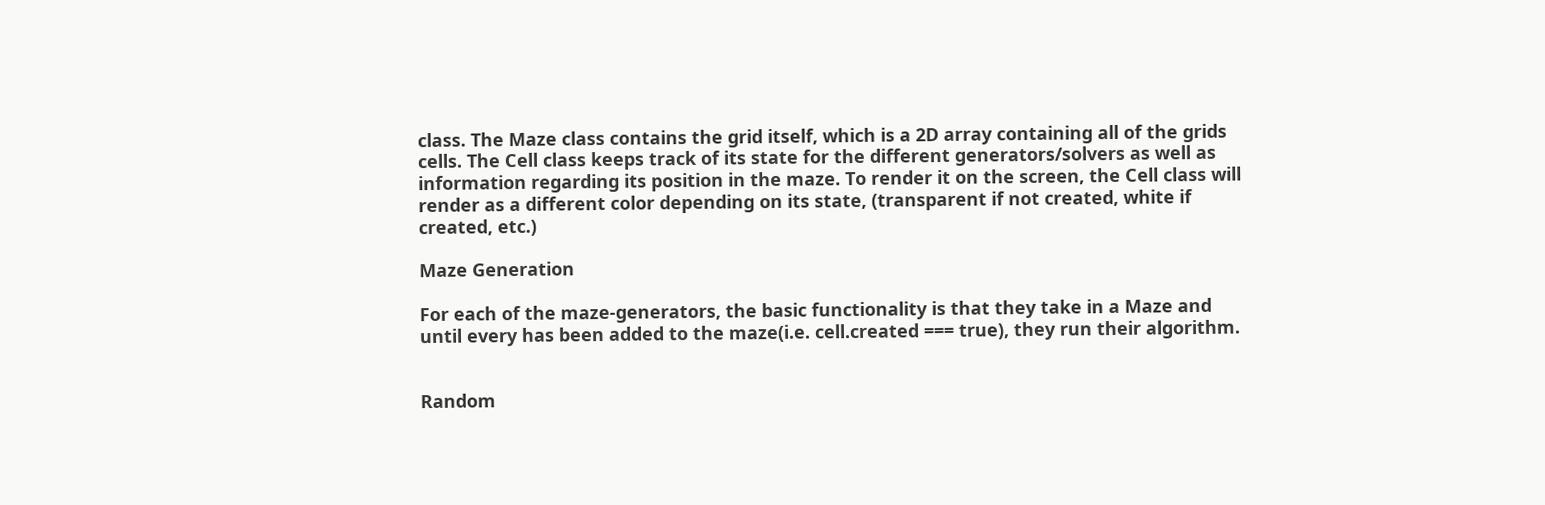class. The Maze class contains the grid itself, which is a 2D array containing all of the grids cells. The Cell class keeps track of its state for the different generators/solvers as well as information regarding its position in the maze. To render it on the screen, the Cell class will render as a different color depending on its state, (transparent if not created, white if created, etc.)

Maze Generation

For each of the maze-generators, the basic functionality is that they take in a Maze and until every has been added to the maze(i.e. cell.created === true), they run their algorithm.


Random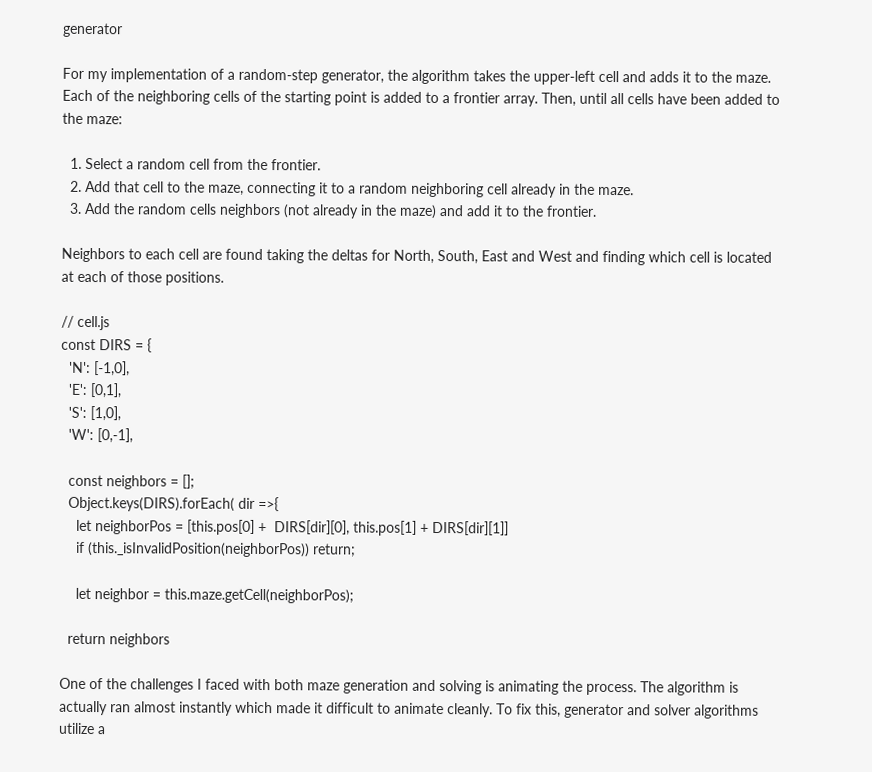generator

For my implementation of a random-step generator, the algorithm takes the upper-left cell and adds it to the maze. Each of the neighboring cells of the starting point is added to a frontier array. Then, until all cells have been added to the maze:

  1. Select a random cell from the frontier.
  2. Add that cell to the maze, connecting it to a random neighboring cell already in the maze.
  3. Add the random cells neighbors (not already in the maze) and add it to the frontier.

Neighbors to each cell are found taking the deltas for North, South, East and West and finding which cell is located at each of those positions.

// cell.js
const DIRS = {
  'N': [-1,0],
  'E': [0,1],
  'S': [1,0],
  'W': [0,-1],

  const neighbors = [];
  Object.keys(DIRS).forEach( dir =>{
    let neighborPos = [this.pos[0] +  DIRS[dir][0], this.pos[1] + DIRS[dir][1]]
    if (this._isInvalidPosition(neighborPos)) return;

    let neighbor = this.maze.getCell(neighborPos);

  return neighbors

One of the challenges I faced with both maze generation and solving is animating the process. The algorithm is actually ran almost instantly which made it difficult to animate cleanly. To fix this, generator and solver algorithms utilize a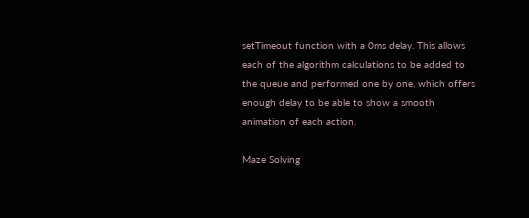setTimeout function with a 0ms delay. This allows each of the algorithm calculations to be added to the queue and performed one by one, which offers enough delay to be able to show a smooth animation of each action.

Maze Solving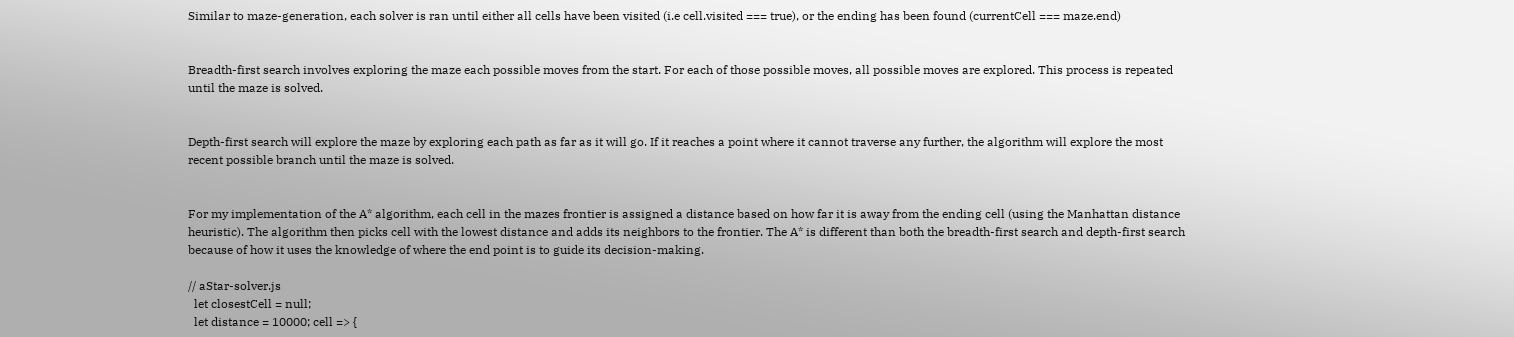Similar to maze-generation, each solver is ran until either all cells have been visited (i.e cell.visited === true), or the ending has been found (currentCell === maze.end)


Breadth-first search involves exploring the maze each possible moves from the start. For each of those possible moves, all possible moves are explored. This process is repeated until the maze is solved.


Depth-first search will explore the maze by exploring each path as far as it will go. If it reaches a point where it cannot traverse any further, the algorithm will explore the most recent possible branch until the maze is solved.


For my implementation of the A* algorithm, each cell in the mazes frontier is assigned a distance based on how far it is away from the ending cell (using the Manhattan distance heuristic). The algorithm then picks cell with the lowest distance and adds its neighbors to the frontier. The A* is different than both the breadth-first search and depth-first search because of how it uses the knowledge of where the end point is to guide its decision-making.

// aStar-solver.js
  let closestCell = null;
  let distance = 10000; cell => {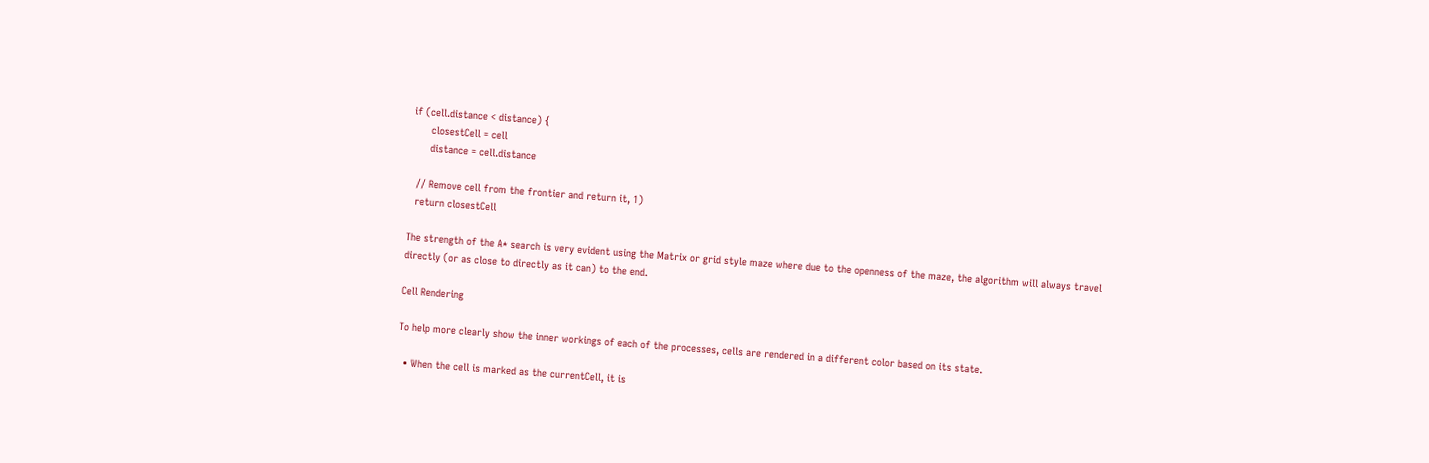if (cell.distance < distance) {
      closestCell = cell
      distance = cell.distance

  // Remove cell from the frontier and return it, 1)
  return closestCell

The strength of the A* search is very evident using the Matrix or grid style maze where due to the openness of the maze, the algorithm will always travel directly (or as close to directly as it can) to the end.

Cell Rendering

To help more clearly show the inner workings of each of the processes, cells are rendered in a different color based on its state.

  • When the cell is marked as the currentCell, it is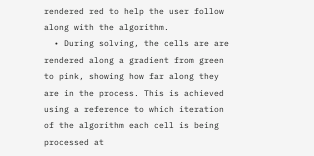rendered red to help the user follow along with the algorithm.
  • During solving, the cells are are rendered along a gradient from green to pink, showing how far along they are in the process. This is achieved using a reference to which iteration of the algorithm each cell is being processed at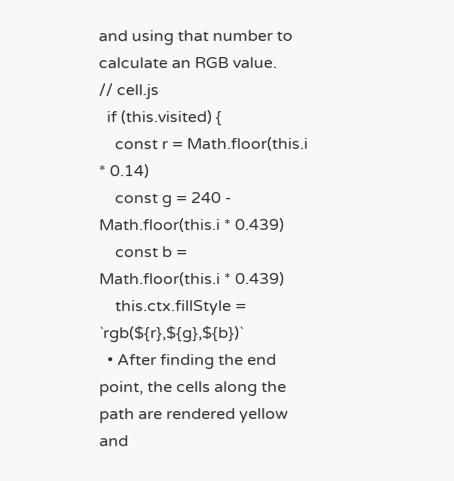and using that number to calculate an RGB value.
// cell.js
  if (this.visited) {
    const r = Math.floor(this.i * 0.14)
    const g = 240 - Math.floor(this.i * 0.439)
    const b =  Math.floor(this.i * 0.439)
    this.ctx.fillStyle = `rgb(${r},${g},${b})`
  • After finding the end point, the cells along the path are rendered yellow and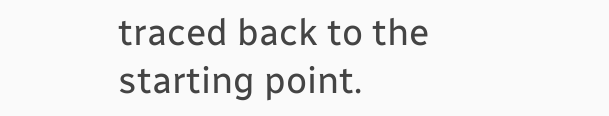traced back to the starting point.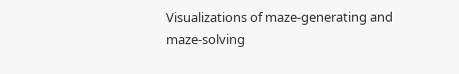Visualizations of maze-generating and maze-solving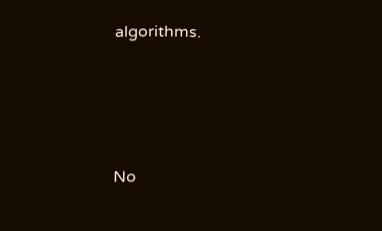algorithms.






No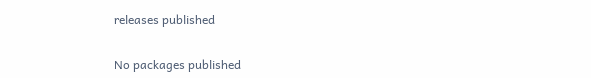releases published


No packages published